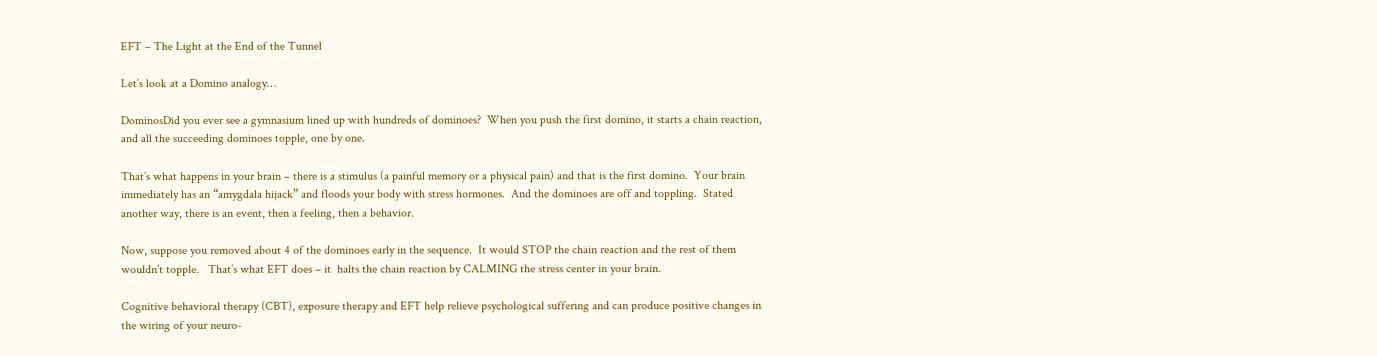EFT – The Light at the End of the Tunnel

Let’s look at a Domino analogy…

DominosDid you ever see a gymnasium lined up with hundreds of dominoes?  When you push the first domino, it starts a chain reaction, and all the succeeding dominoes topple, one by one.

That’s what happens in your brain – there is a stimulus (a painful memory or a physical pain) and that is the first domino.  Your brain immediately has an “amygdala hijack” and floods your body with stress hormones.  And the dominoes are off and toppling.  Stated another way, there is an event, then a feeling, then a behavior.

Now, suppose you removed about 4 of the dominoes early in the sequence.  It would STOP the chain reaction and the rest of them wouldn’t topple.   That’s what EFT does – it  halts the chain reaction by CALMING the stress center in your brain.

Cognitive behavioral therapy (CBT), exposure therapy and EFT help relieve psychological suffering and can produce positive changes in the wiring of your neuro-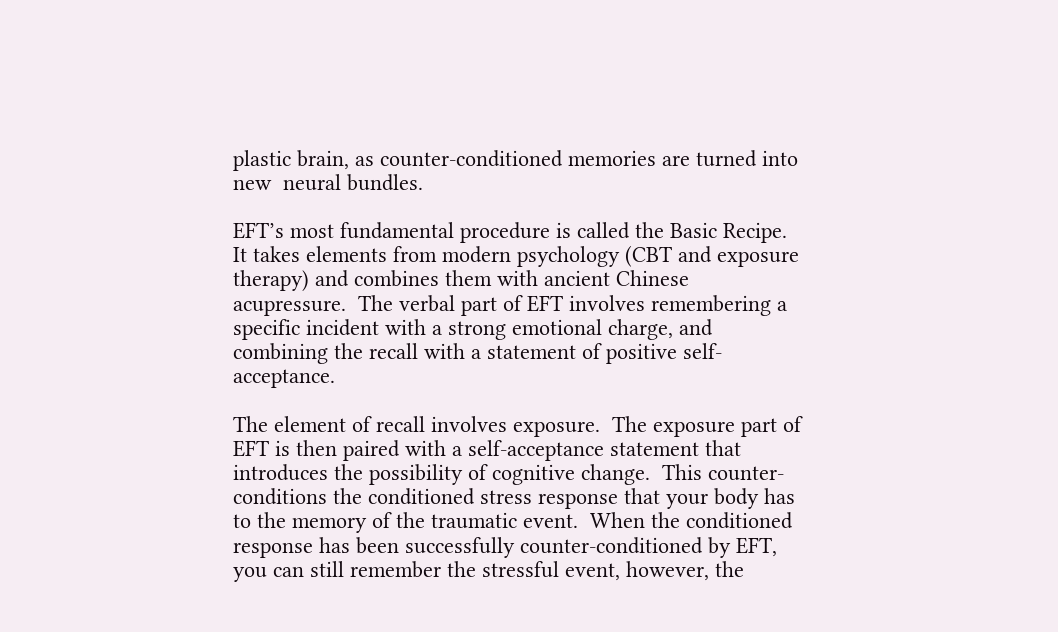plastic brain, as counter-conditioned memories are turned into new  neural bundles.

EFT’s most fundamental procedure is called the Basic Recipe.  It takes elements from modern psychology (CBT and exposure therapy) and combines them with ancient Chinese acupressure.  The verbal part of EFT involves remembering a specific incident with a strong emotional charge, and combining the recall with a statement of positive self-acceptance.

The element of recall involves exposure.  The exposure part of EFT is then paired with a self-acceptance statement that introduces the possibility of cognitive change.  This counter-conditions the conditioned stress response that your body has to the memory of the traumatic event.  When the conditioned response has been successfully counter-conditioned by EFT, you can still remember the stressful event, however, the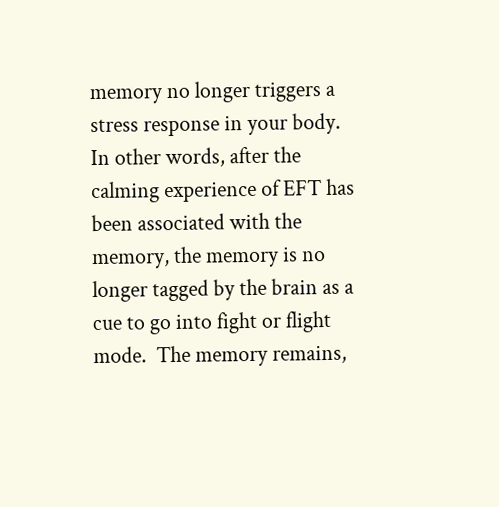memory no longer triggers a stress response in your body.  In other words, after the calming experience of EFT has been associated with the memory, the memory is no longer tagged by the brain as a cue to go into fight or flight mode.  The memory remains,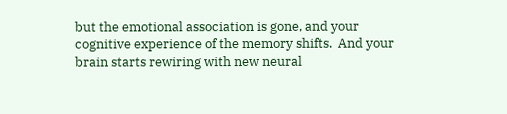but the emotional association is gone, and your cognitive experience of the memory shifts.  And your brain starts rewiring with new neural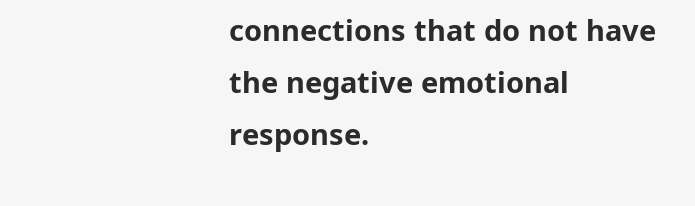connections that do not have the negative emotional response.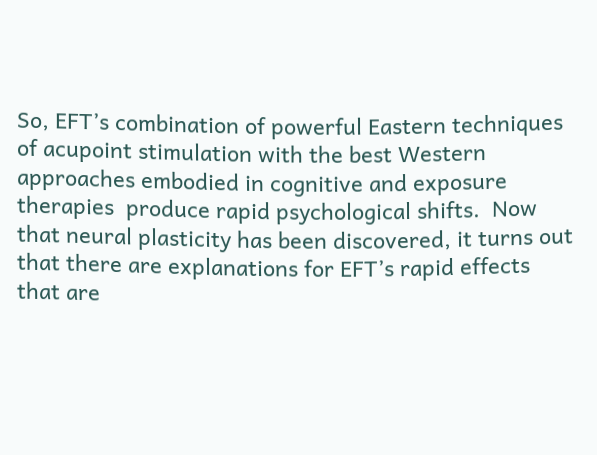So, EFT’s combination of powerful Eastern techniques of acupoint stimulation with the best Western approaches embodied in cognitive and exposure therapies  produce rapid psychological shifts.  Now that neural plasticity has been discovered, it turns out that there are explanations for EFT’s rapid effects that are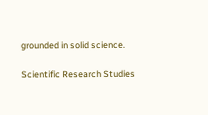grounded in solid science.

Scientific Research Studies